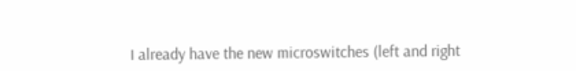I already have the new microswitches (left and right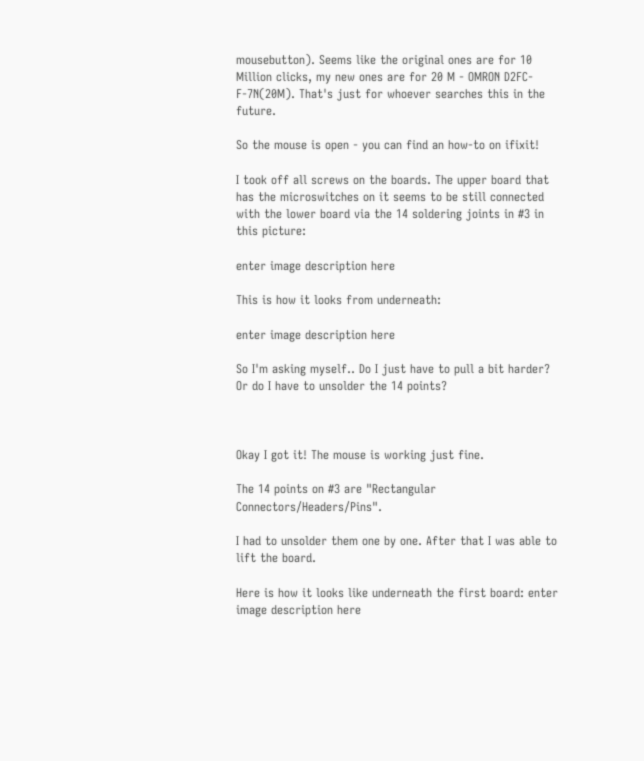mousebutton). Seems like the original ones are for 10 Million clicks, my new ones are for 20 M - OMRON D2FC-F-7N(20M). That's just for whoever searches this in the future.

So the mouse is open - you can find an how-to on ifixit!

I took off all screws on the boards. The upper board that has the microswitches on it seems to be still connected with the lower board via the 14 soldering joints in #3 in this picture:

enter image description here

This is how it looks from underneath:

enter image description here

So I'm asking myself.. Do I just have to pull a bit harder? Or do I have to unsolder the 14 points?



Okay I got it! The mouse is working just fine.

The 14 points on #3 are "Rectangular Connectors/Headers/Pins".

I had to unsolder them one by one. After that I was able to lift the board.

Here is how it looks like underneath the first board: enter image description here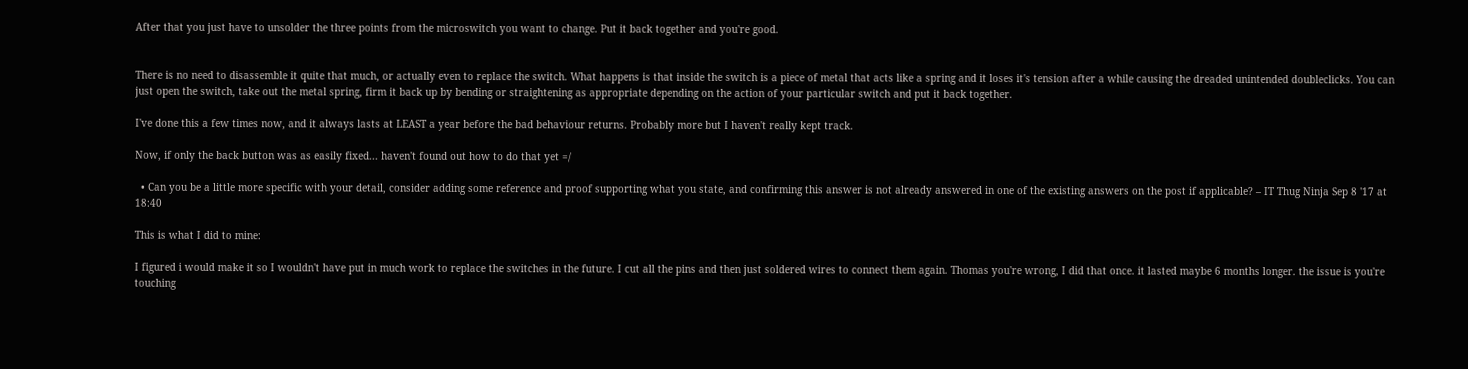After that you just have to unsolder the three points from the microswitch you want to change. Put it back together and you're good.


There is no need to disassemble it quite that much, or actually even to replace the switch. What happens is that inside the switch is a piece of metal that acts like a spring and it loses it's tension after a while causing the dreaded unintended doubleclicks. You can just open the switch, take out the metal spring, firm it back up by bending or straightening as appropriate depending on the action of your particular switch and put it back together.

I've done this a few times now, and it always lasts at LEAST a year before the bad behaviour returns. Probably more but I haven't really kept track.

Now, if only the back button was as easily fixed... haven't found out how to do that yet =/

  • Can you be a little more specific with your detail, consider adding some reference and proof supporting what you state, and confirming this answer is not already answered in one of the existing answers on the post if applicable? – IT Thug Ninja Sep 8 '17 at 18:40

This is what I did to mine:

I figured i would make it so I wouldn't have put in much work to replace the switches in the future. I cut all the pins and then just soldered wires to connect them again. Thomas you're wrong, I did that once. it lasted maybe 6 months longer. the issue is you're touching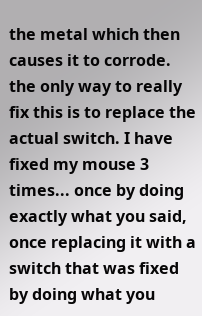the metal which then causes it to corrode. the only way to really fix this is to replace the actual switch. I have fixed my mouse 3 times... once by doing exactly what you said, once replacing it with a switch that was fixed by doing what you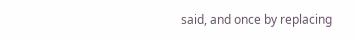said, and once by replacing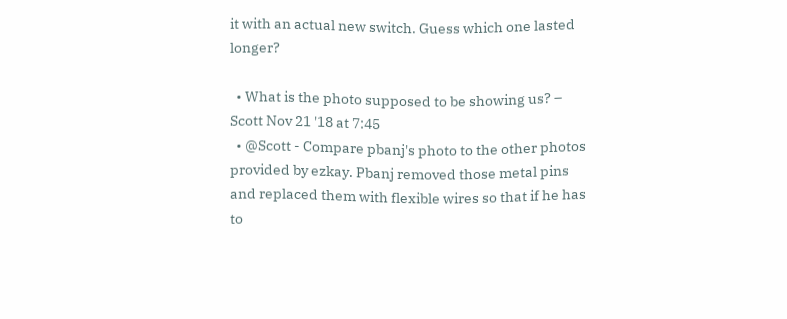it with an actual new switch. Guess which one lasted longer?

  • What is the photo supposed to be showing us? – Scott Nov 21 '18 at 7:45
  • @Scott - Compare pbanj's photo to the other photos provided by ezkay. Pbanj removed those metal pins and replaced them with flexible wires so that if he has to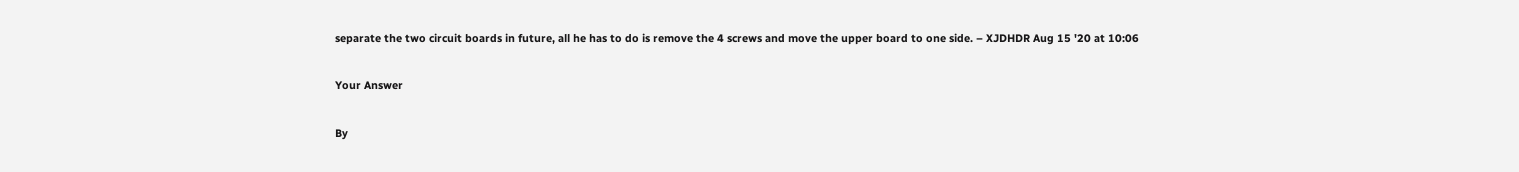separate the two circuit boards in future, all he has to do is remove the 4 screws and move the upper board to one side. – XJDHDR Aug 15 '20 at 10:06

Your Answer

By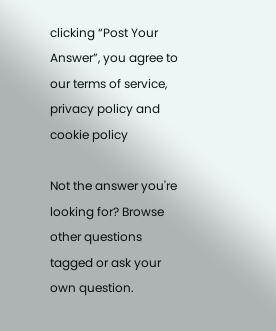clicking “Post Your Answer”, you agree to our terms of service, privacy policy and cookie policy

Not the answer you're looking for? Browse other questions tagged or ask your own question.